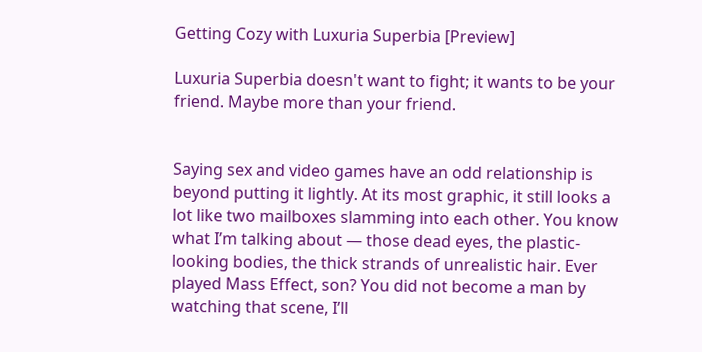Getting Cozy with Luxuria Superbia [Preview]

Luxuria Superbia doesn't want to fight; it wants to be your friend. Maybe more than your friend.


Saying sex and video games have an odd relationship is beyond putting it lightly. At its most graphic, it still looks a lot like two mailboxes slamming into each other. You know what I’m talking about — those dead eyes, the plastic-looking bodies, the thick strands of unrealistic hair. Ever played Mass Effect, son? You did not become a man by watching that scene, I’ll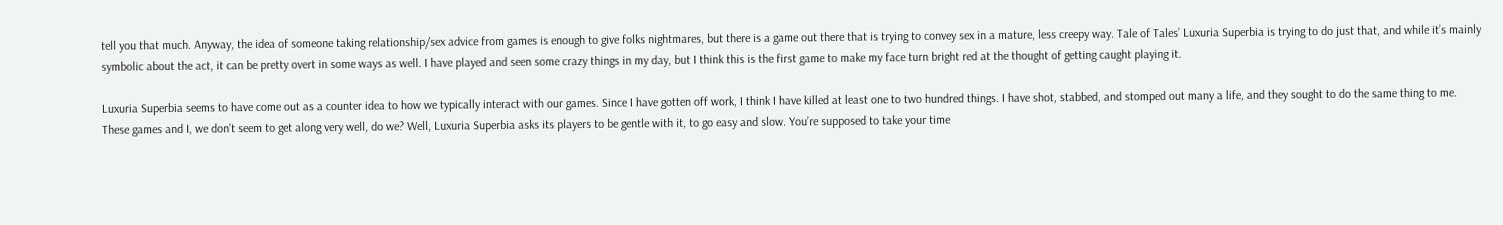tell you that much. Anyway, the idea of someone taking relationship/sex advice from games is enough to give folks nightmares, but there is a game out there that is trying to convey sex in a mature, less creepy way. Tale of Tales’ Luxuria Superbia is trying to do just that, and while it’s mainly symbolic about the act, it can be pretty overt in some ways as well. I have played and seen some crazy things in my day, but I think this is the first game to make my face turn bright red at the thought of getting caught playing it.

Luxuria Superbia seems to have come out as a counter idea to how we typically interact with our games. Since I have gotten off work, I think I have killed at least one to two hundred things. I have shot, stabbed, and stomped out many a life, and they sought to do the same thing to me. These games and I, we don’t seem to get along very well, do we? Well, Luxuria Superbia asks its players to be gentle with it, to go easy and slow. You’re supposed to take your time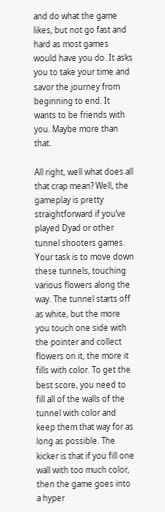and do what the game likes, but not go fast and hard as most games would have you do. It asks you to take your time and savor the journey from beginning to end. It wants to be friends with you. Maybe more than that.

All right, well what does all that crap mean? Well, the gameplay is pretty straightforward if you’ve played Dyad or other tunnel shooters games. Your task is to move down these tunnels, touching various flowers along the way. The tunnel starts off as white, but the more you touch one side with the pointer and collect flowers on it, the more it fills with color. To get the best score, you need to fill all of the walls of the tunnel with color and keep them that way for as long as possible. The kicker is that if you fill one wall with too much color, then the game goes into a hyper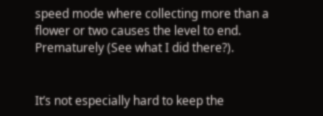speed mode where collecting more than a flower or two causes the level to end. Prematurely (See what I did there?).


It’s not especially hard to keep the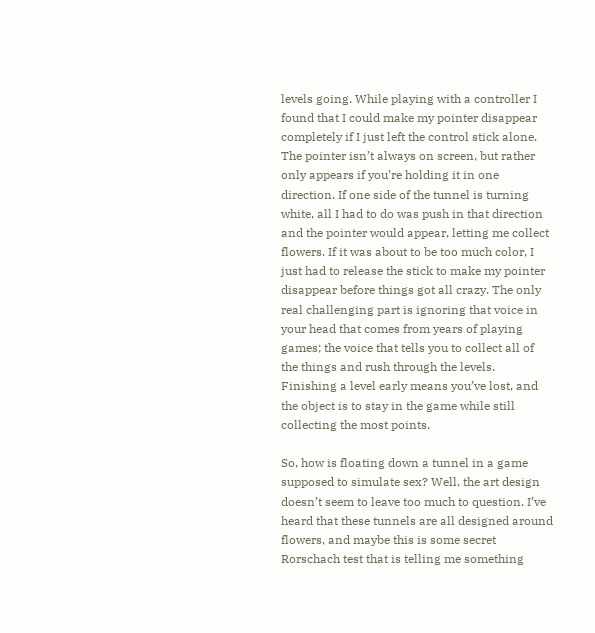levels going. While playing with a controller I found that I could make my pointer disappear completely if I just left the control stick alone. The pointer isn’t always on screen, but rather only appears if you’re holding it in one direction. If one side of the tunnel is turning white, all I had to do was push in that direction and the pointer would appear, letting me collect flowers. If it was about to be too much color, I just had to release the stick to make my pointer disappear before things got all crazy. The only real challenging part is ignoring that voice in your head that comes from years of playing games; the voice that tells you to collect all of the things and rush through the levels. Finishing a level early means you’ve lost, and the object is to stay in the game while still collecting the most points.

So, how is floating down a tunnel in a game supposed to simulate sex? Well, the art design doesn’t seem to leave too much to question. I’ve heard that these tunnels are all designed around flowers, and maybe this is some secret Rorschach test that is telling me something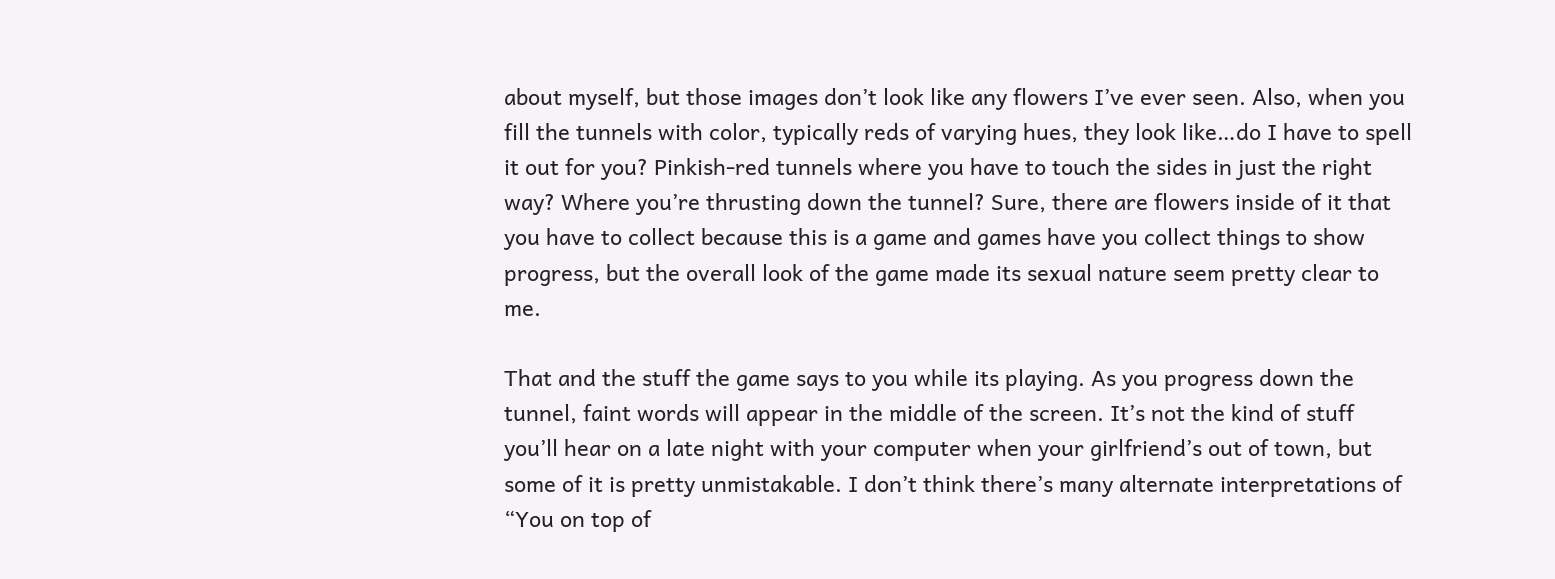about myself, but those images don’t look like any flowers I’ve ever seen. Also, when you fill the tunnels with color, typically reds of varying hues, they look like…do I have to spell it out for you? Pinkish-red tunnels where you have to touch the sides in just the right way? Where you’re thrusting down the tunnel? Sure, there are flowers inside of it that you have to collect because this is a game and games have you collect things to show progress, but the overall look of the game made its sexual nature seem pretty clear to me.

That and the stuff the game says to you while its playing. As you progress down the tunnel, faint words will appear in the middle of the screen. It’s not the kind of stuff you’ll hear on a late night with your computer when your girlfriend’s out of town, but some of it is pretty unmistakable. I don’t think there’s many alternate interpretations of “You on top of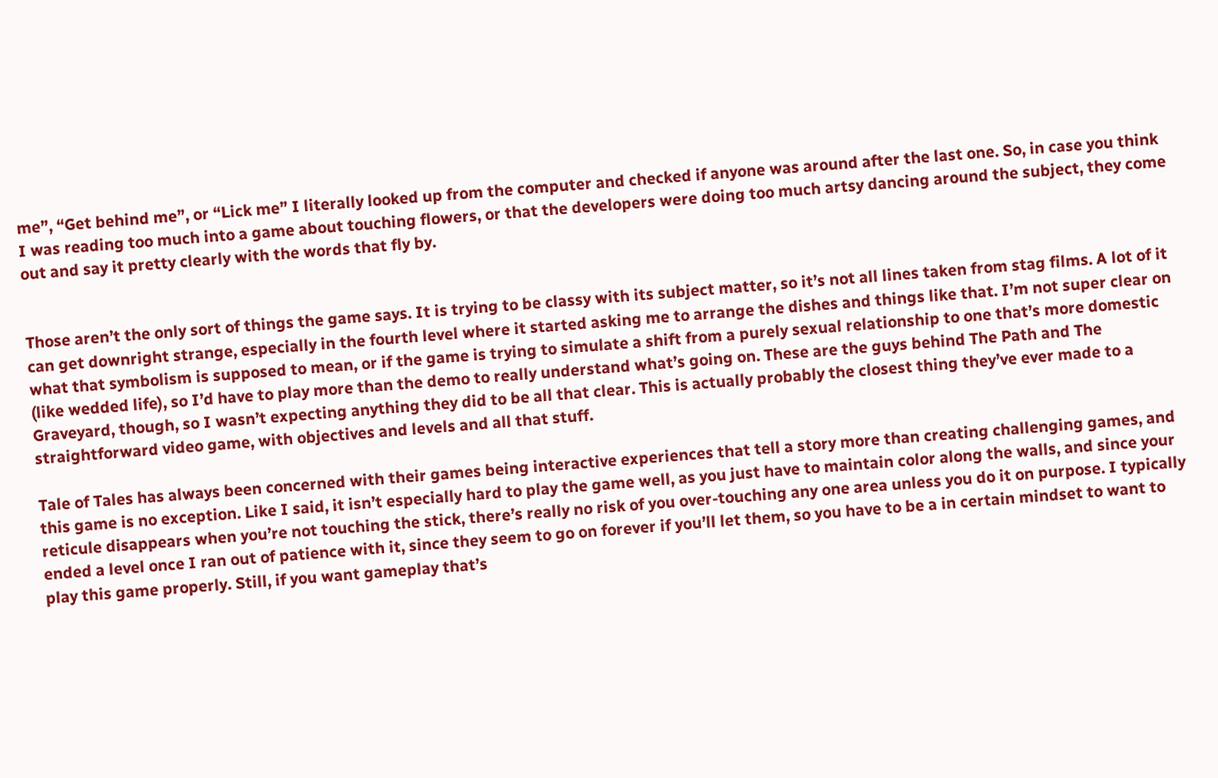me”, “Get behind me”, or “Lick me” I literally looked up from the computer and checked if anyone was around after the last one. So, in case you think I was reading too much into a game about touching flowers, or that the developers were doing too much artsy dancing around the subject, they come out and say it pretty clearly with the words that fly by.


Those aren’t the only sort of things the game says. It is trying to be classy with its subject matter, so it’s not all lines taken from stag films. A lot of it can get downright strange, especially in the fourth level where it started asking me to arrange the dishes and things like that. I’m not super clear on what that symbolism is supposed to mean, or if the game is trying to simulate a shift from a purely sexual relationship to one that’s more domestic (like wedded life), so I’d have to play more than the demo to really understand what’s going on. These are the guys behind The Path and The Graveyard, though, so I wasn’t expecting anything they did to be all that clear. This is actually probably the closest thing they’ve ever made to a straightforward video game, with objectives and levels and all that stuff.

Tale of Tales has always been concerned with their games being interactive experiences that tell a story more than creating challenging games, and this game is no exception. Like I said, it isn’t especially hard to play the game well, as you just have to maintain color along the walls, and since your reticule disappears when you’re not touching the stick, there’s really no risk of you over-touching any one area unless you do it on purpose. I typically ended a level once I ran out of patience with it, since they seem to go on forever if you’ll let them, so you have to be a in certain mindset to want to play this game properly. Still, if you want gameplay that’s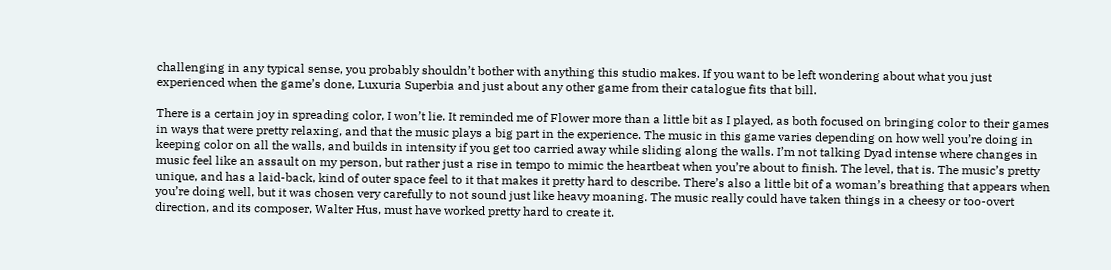challenging in any typical sense, you probably shouldn’t bother with anything this studio makes. If you want to be left wondering about what you just experienced when the game’s done, Luxuria Superbia and just about any other game from their catalogue fits that bill.

There is a certain joy in spreading color, I won’t lie. It reminded me of Flower more than a little bit as I played, as both focused on bringing color to their games in ways that were pretty relaxing, and that the music plays a big part in the experience. The music in this game varies depending on how well you’re doing in keeping color on all the walls, and builds in intensity if you get too carried away while sliding along the walls. I’m not talking Dyad intense where changes in music feel like an assault on my person, but rather just a rise in tempo to mimic the heartbeat when you’re about to finish. The level, that is. The music’s pretty unique, and has a laid-back, kind of outer space feel to it that makes it pretty hard to describe. There’s also a little bit of a woman’s breathing that appears when you’re doing well, but it was chosen very carefully to not sound just like heavy moaning. The music really could have taken things in a cheesy or too-overt direction, and its composer, Walter Hus, must have worked pretty hard to create it.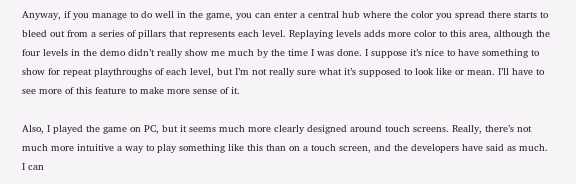Anyway, if you manage to do well in the game, you can enter a central hub where the color you spread there starts to bleed out from a series of pillars that represents each level. Replaying levels adds more color to this area, although the four levels in the demo didn’t really show me much by the time I was done. I suppose it’s nice to have something to show for repeat playthroughs of each level, but I’m not really sure what it’s supposed to look like or mean. I’ll have to see more of this feature to make more sense of it.

Also, I played the game on PC, but it seems much more clearly designed around touch screens. Really, there’s not much more intuitive a way to play something like this than on a touch screen, and the developers have said as much. I can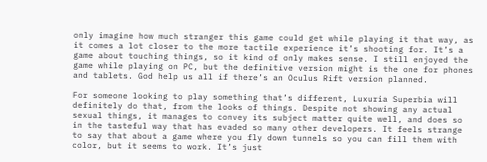only imagine how much stranger this game could get while playing it that way, as it comes a lot closer to the more tactile experience it’s shooting for. It’s a game about touching things, so it kind of only makes sense. I still enjoyed the game while playing on PC, but the definitive version might is the one for phones and tablets. God help us all if there’s an Oculus Rift version planned.

For someone looking to play something that’s different, Luxuria Superbia will definitely do that, from the looks of things. Despite not showing any actual sexual things, it manages to convey its subject matter quite well, and does so in the tasteful way that has evaded so many other developers. It feels strange to say that about a game where you fly down tunnels so you can fill them with color, but it seems to work. It’s just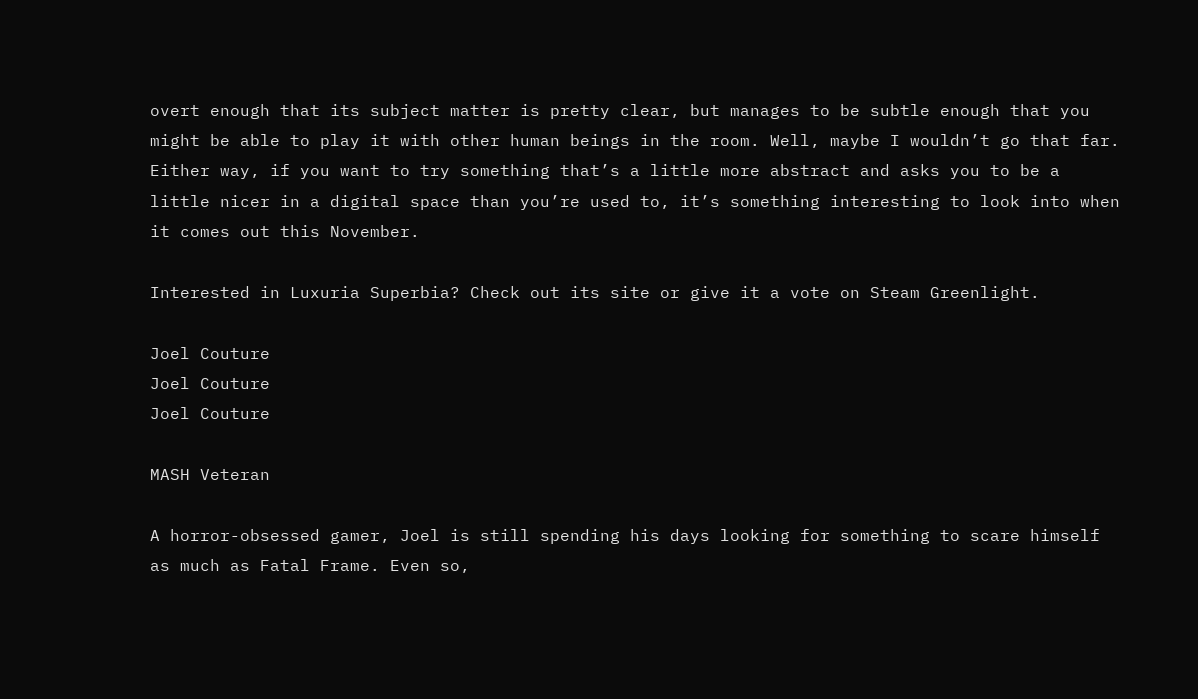overt enough that its subject matter is pretty clear, but manages to be subtle enough that you might be able to play it with other human beings in the room. Well, maybe I wouldn’t go that far. Either way, if you want to try something that’s a little more abstract and asks you to be a little nicer in a digital space than you’re used to, it’s something interesting to look into when it comes out this November.

Interested in Luxuria Superbia? Check out its site or give it a vote on Steam Greenlight.

Joel Couture
Joel Couture
Joel Couture

MASH Veteran

A horror-obsessed gamer, Joel is still spending his days looking for something to scare himself as much as Fatal Frame. Even so,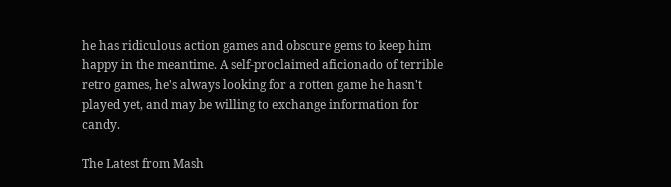he has ridiculous action games and obscure gems to keep him happy in the meantime. A self-proclaimed aficionado of terrible retro games, he's always looking for a rotten game he hasn't played yet, and may be willing to exchange information for candy.

The Latest from Mash